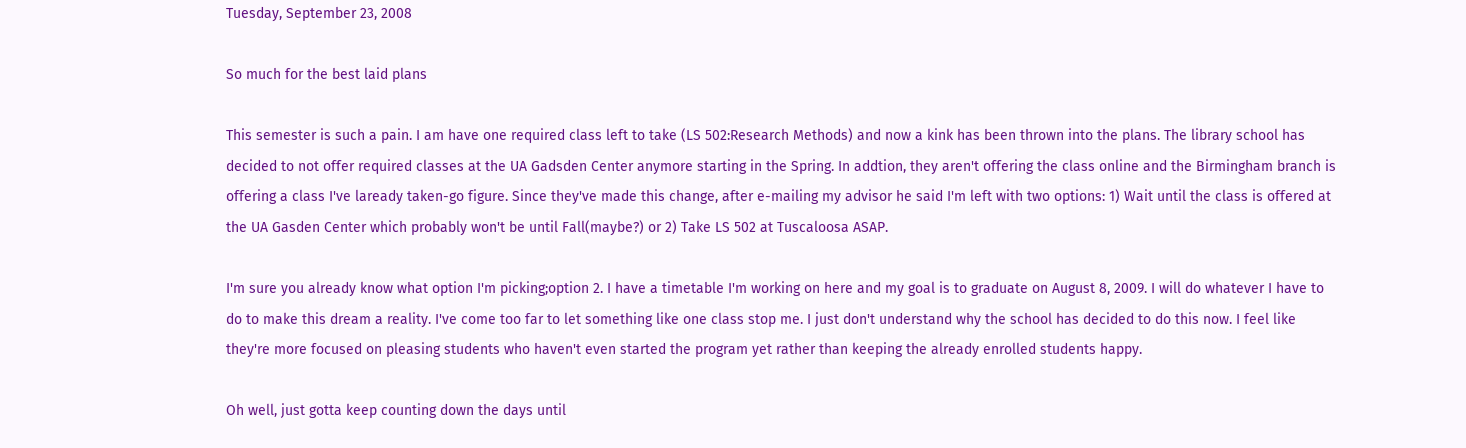Tuesday, September 23, 2008

So much for the best laid plans

This semester is such a pain. I am have one required class left to take (LS 502:Research Methods) and now a kink has been thrown into the plans. The library school has decided to not offer required classes at the UA Gadsden Center anymore starting in the Spring. In addtion, they aren't offering the class online and the Birmingham branch is offering a class I've laready taken-go figure. Since they've made this change, after e-mailing my advisor he said I'm left with two options: 1) Wait until the class is offered at the UA Gasden Center which probably won't be until Fall(maybe?) or 2) Take LS 502 at Tuscaloosa ASAP.

I'm sure you already know what option I'm picking;option 2. I have a timetable I'm working on here and my goal is to graduate on August 8, 2009. I will do whatever I have to do to make this dream a reality. I've come too far to let something like one class stop me. I just don't understand why the school has decided to do this now. I feel like they're more focused on pleasing students who haven't even started the program yet rather than keeping the already enrolled students happy.

Oh well, just gotta keep counting down the days until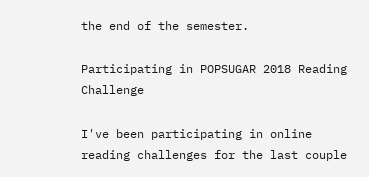the end of the semester.

Participating in POPSUGAR 2018 Reading Challenge

I've been participating in online reading challenges for the last couple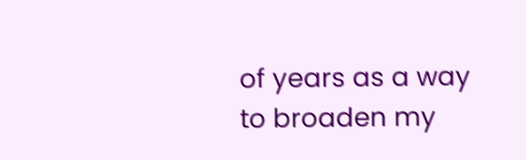of years as a way to broaden my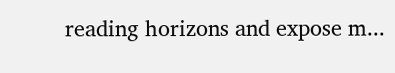reading horizons and expose m...